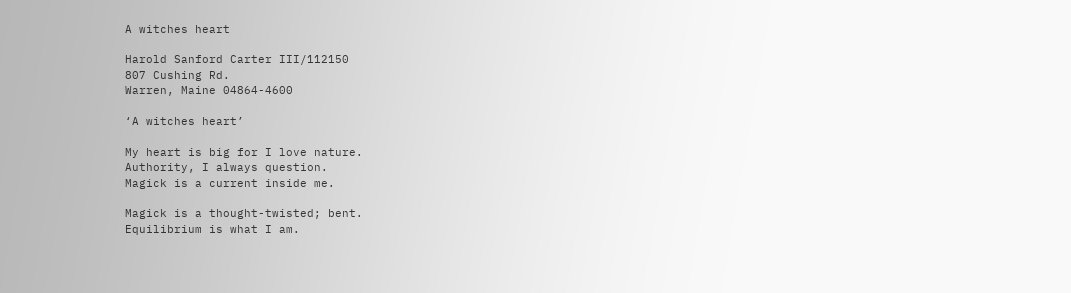A witches heart

Harold Sanford Carter III/112150
807 Cushing Rd.
Warren, Maine 04864-4600

‘A witches heart’

My heart is big for I love nature.
Authority, I always question.
Magick is a current inside me.

Magick is a thought-twisted; bent.
Equilibrium is what I am.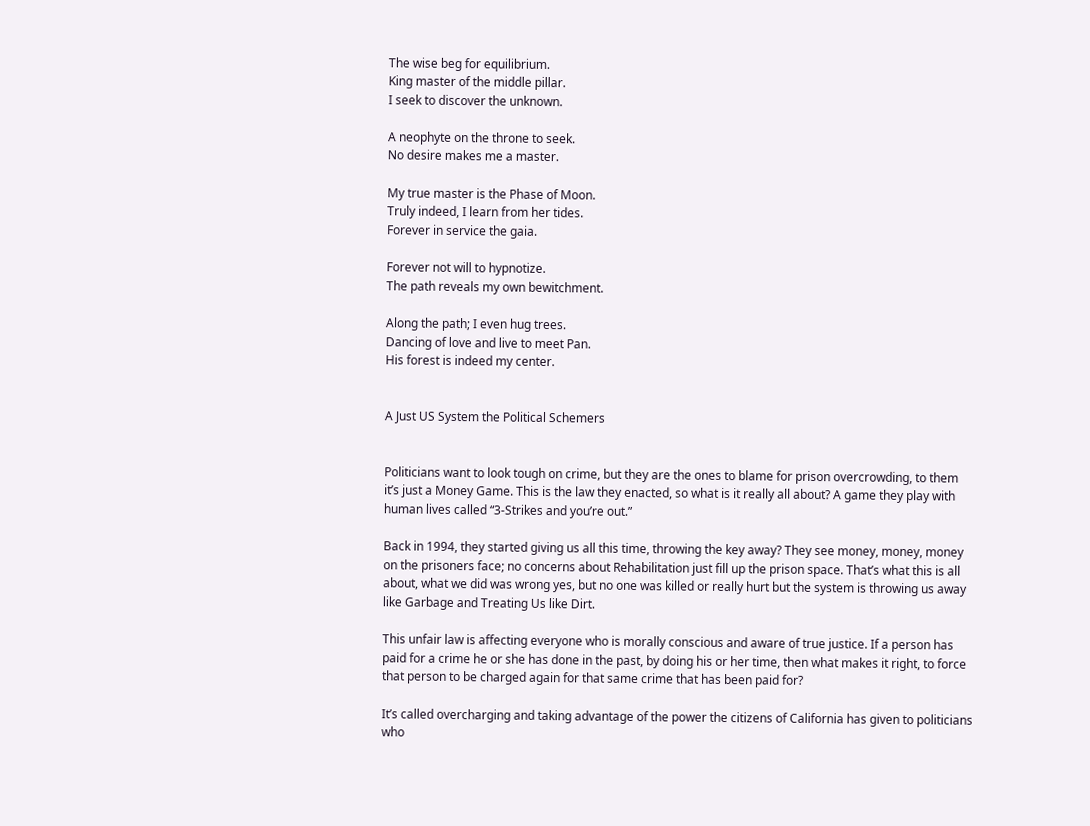The wise beg for equilibrium.
King master of the middle pillar.
I seek to discover the unknown.

A neophyte on the throne to seek.
No desire makes me a master.

My true master is the Phase of Moon.
Truly indeed, I learn from her tides.
Forever in service the gaia.

Forever not will to hypnotize.
The path reveals my own bewitchment.

Along the path; I even hug trees.
Dancing of love and live to meet Pan.
His forest is indeed my center.


A Just US System the Political Schemers


Politicians want to look tough on crime, but they are the ones to blame for prison overcrowding, to them it’s just a Money Game. This is the law they enacted, so what is it really all about? A game they play with human lives called “3-Strikes and you’re out.”

Back in 1994, they started giving us all this time, throwing the key away? They see money, money, money on the prisoners face; no concerns about Rehabilitation just fill up the prison space. That’s what this is all about, what we did was wrong yes, but no one was killed or really hurt but the system is throwing us away like Garbage and Treating Us like Dirt.

This unfair law is affecting everyone who is morally conscious and aware of true justice. If a person has paid for a crime he or she has done in the past, by doing his or her time, then what makes it right, to force that person to be charged again for that same crime that has been paid for?

It’s called overcharging and taking advantage of the power the citizens of California has given to politicians who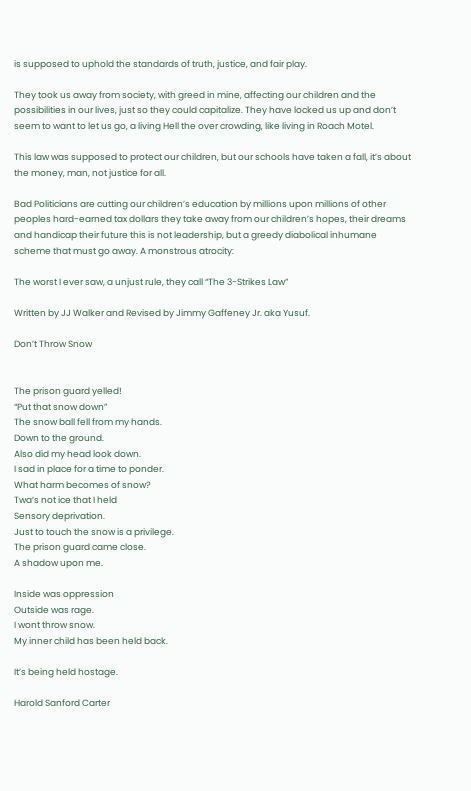is supposed to uphold the standards of truth, justice, and fair play.

They took us away from society, with greed in mine, affecting our children and the possibilities in our lives, just so they could capitalize. They have locked us up and don’t seem to want to let us go, a living Hell the over crowding, like living in Roach Motel.

This law was supposed to protect our children, but our schools have taken a fall, it’s about the money, man, not justice for all.

Bad Politicians are cutting our children’s education by millions upon millions of other peoples hard-earned tax dollars they take away from our children’s hopes, their dreams and handicap their future this is not leadership, but a greedy diabolical inhumane scheme that must go away. A monstrous atrocity:

The worst I ever saw, a unjust rule, they call “The 3-Strikes Law”

Written by JJ Walker and Revised by Jimmy Gaffeney Jr. aka Yusuf.

Don’t Throw Snow


The prison guard yelled!
“Put that snow down”
The snow ball fell from my hands.
Down to the ground.
Also did my head look down.
I sad in place for a time to ponder.
What harm becomes of snow?
Twa’s not ice that I held
Sensory deprivation.
Just to touch the snow is a privilege.
The prison guard came close.
A shadow upon me.

Inside was oppression
Outside was rage.
I wont throw snow.
My inner child has been held back.

It’s being held hostage.

Harold Sanford Carter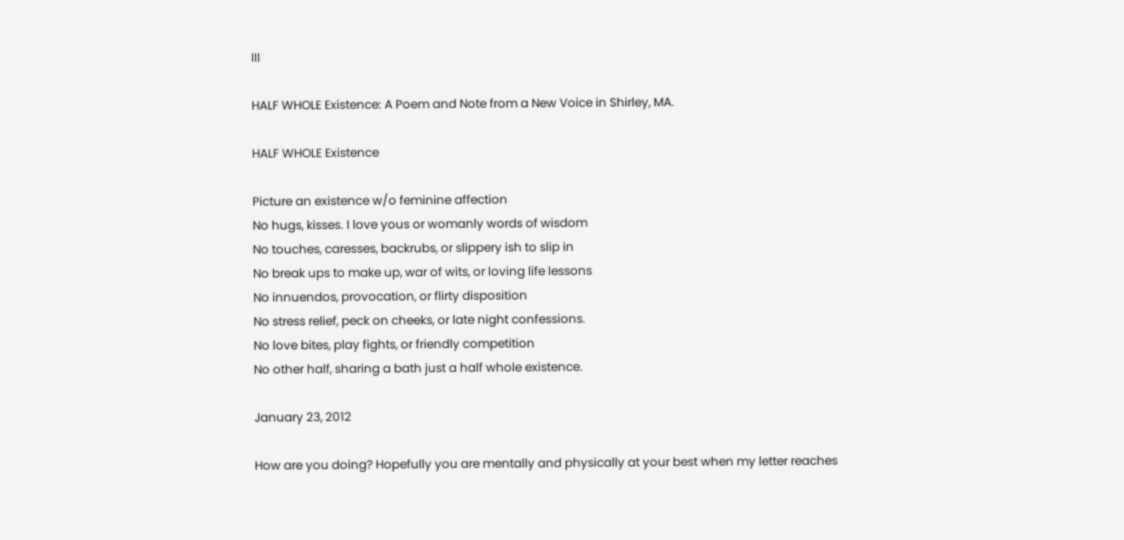III

HALF WHOLE Existence: A Poem and Note from a New Voice in Shirley, MA.

HALF WHOLE Existence

Picture an existence w/o feminine affection
No hugs, kisses. I love yous or womanly words of wisdom
No touches, caresses, backrubs, or slippery ish to slip in
No break ups to make up, war of wits, or loving life lessons
No innuendos, provocation, or flirty disposition
No stress relief, peck on cheeks, or late night confessions.
No love bites, play fights, or friendly competition
No other half, sharing a bath just a half whole existence.

January 23, 2012

How are you doing? Hopefully you are mentally and physically at your best when my letter reaches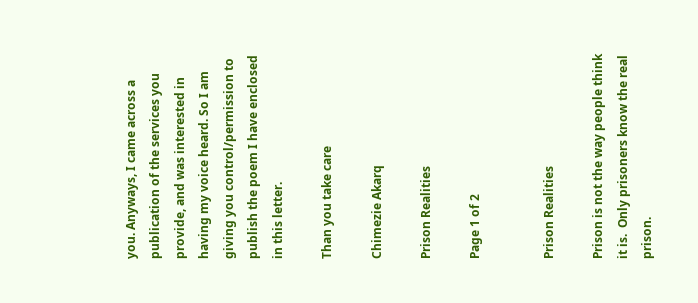you. Anyways, I came across a publication of the services you provide, and was interested in having my voice heard. So I am giving you control/permission to publish the poem I have enclosed in this letter.

Than you take care

Chimezie Akarq

Prison Realities

Page 1 of 2


Prison Realities

Prison is not the way people think it is.  Only prisoners know the real prison.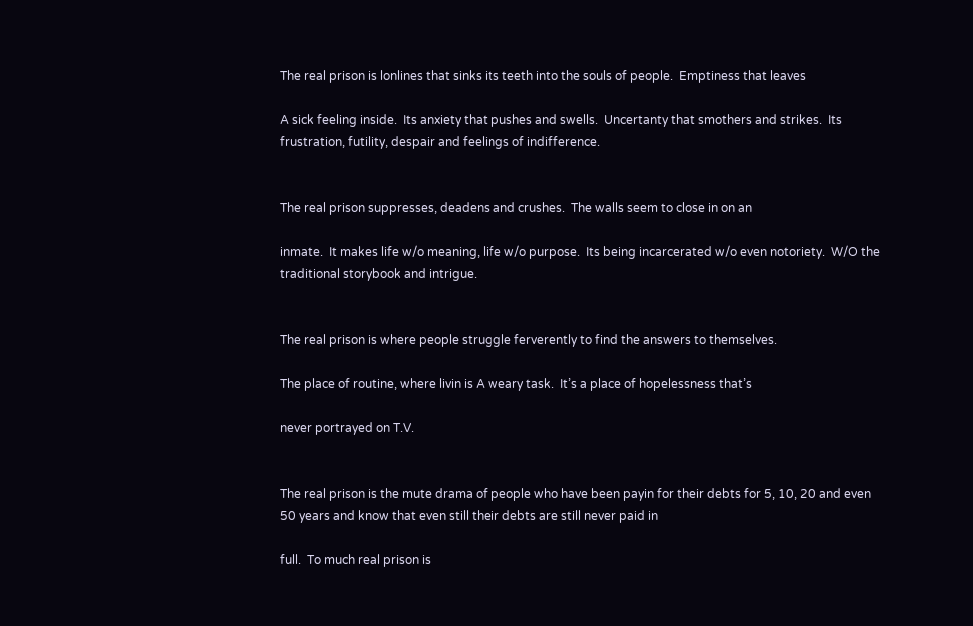The real prison is lonlines that sinks its teeth into the souls of people.  Emptiness that leaves

A sick feeling inside.  Its anxiety that pushes and swells.  Uncertanty that smothers and strikes.  Its frustration, futility, despair and feelings of indifference.


The real prison suppresses, deadens and crushes.  The walls seem to close in on an

inmate.  It makes life w/o meaning, life w/o purpose.  Its being incarcerated w/o even notoriety.  W/O the traditional storybook and intrigue.


The real prison is where people struggle ferverently to find the answers to themselves.

The place of routine, where livin is A weary task.  It’s a place of hopelessness that’s

never portrayed on T.V.


The real prison is the mute drama of people who have been payin for their debts for 5, 10, 20 and even 50 years and know that even still their debts are still never paid in

full.  To much real prison is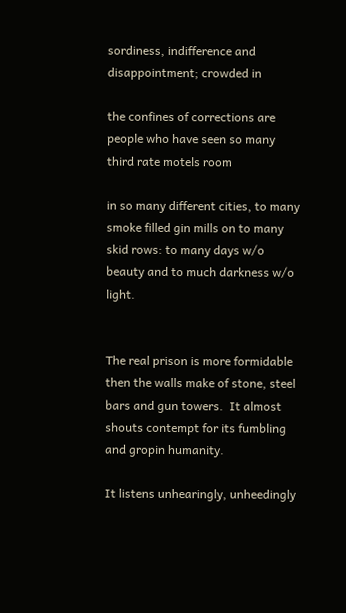sordiness, indifference and disappointment; crowded in

the confines of corrections are people who have seen so many third rate motels room

in so many different cities, to many smoke filled gin mills on to many skid rows: to many days w/o beauty and to much darkness w/o light.


The real prison is more formidable then the walls make of stone, steel bars and gun towers.  It almost shouts contempt for its fumbling and gropin humanity.

It listens unhearingly, unheedingly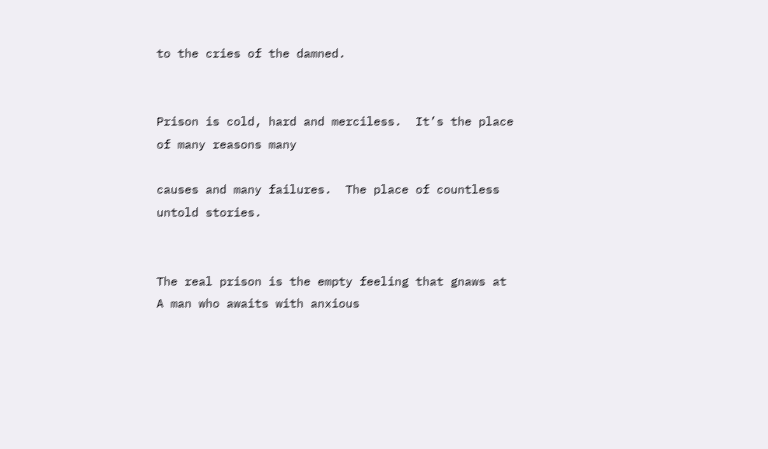to the cries of the damned.


Prison is cold, hard and merciless.  It’s the place of many reasons many

causes and many failures.  The place of countless untold stories.


The real prison is the empty feeling that gnaws at A man who awaits with anxious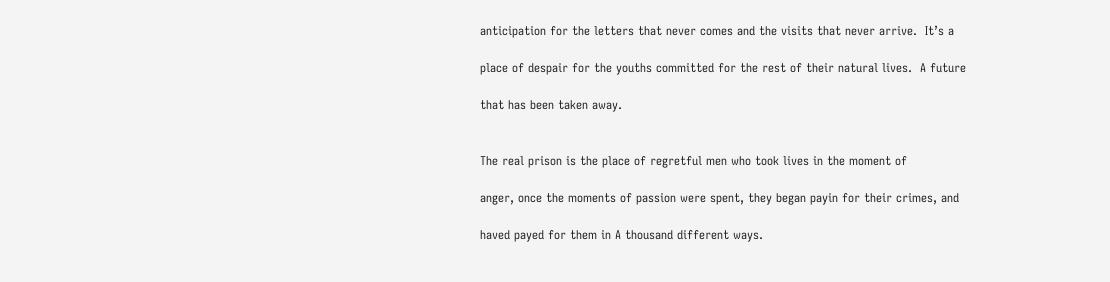anticipation for the letters that never comes and the visits that never arrive.  It’s a

place of despair for the youths committed for the rest of their natural lives.  A future

that has been taken away.


The real prison is the place of regretful men who took lives in the moment of

anger, once the moments of passion were spent, they began payin for their crimes, and

haved payed for them in A thousand different ways.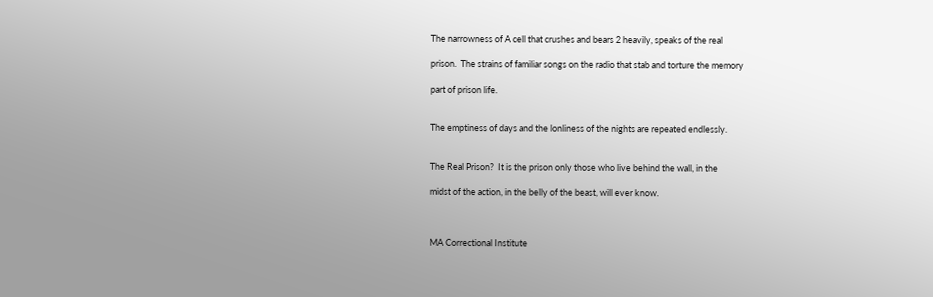The narrowness of A cell that crushes and bears 2 heavily, speaks of the real

prison.  The strains of familiar songs on the radio that stab and torture the memory

part of prison life.


The emptiness of days and the lonliness of the nights are repeated endlessly.


The Real Prison?  It is the prison only those who live behind the wall, in the

midst of the action, in the belly of the beast, will ever know.



MA Correctional Institute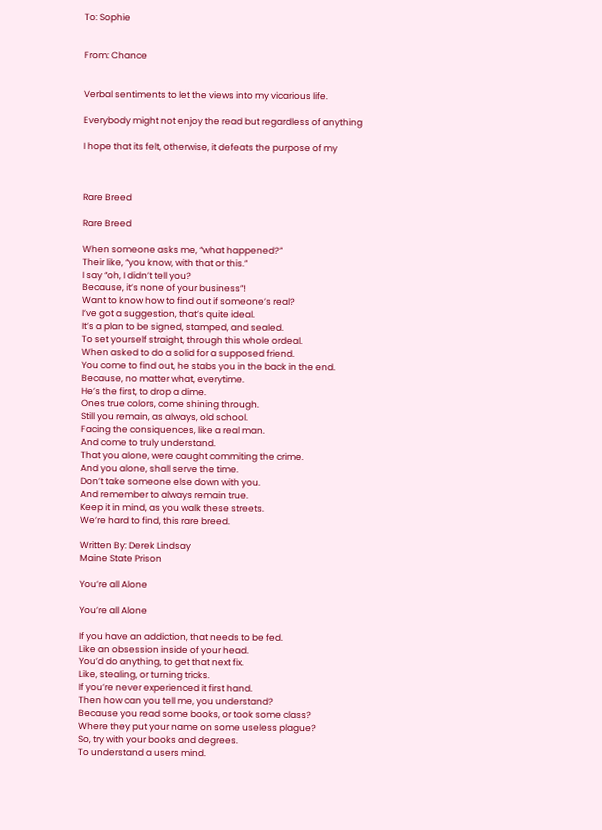To: Sophie


From: Chance


Verbal sentiments to let the views into my vicarious life.

Everybody might not enjoy the read but regardless of anything

I hope that its felt, otherwise, it defeats the purpose of my



Rare Breed

Rare Breed

When someone asks me, “what happened?”
Their like, “you know, with that or this.”
I say “oh, I didn’t tell you?
Because, it’s none of your business”!
Want to know how to find out if someone’s real?
I’ve got a suggestion, that’s quite ideal.
It’s a plan to be signed, stamped, and sealed.
To set yourself straight, through this whole ordeal.
When asked to do a solid for a supposed friend.
You come to find out, he stabs you in the back in the end.
Because, no matter what, everytime.
He’s the first, to drop a dime.
Ones true colors, come shining through.
Still you remain, as always, old school.
Facing the consiquences, like a real man.
And come to truly understand.
That you alone, were caught commiting the crime.
And you alone, shall serve the time.
Don’t take someone else down with you.
And remember to always remain true.
Keep it in mind, as you walk these streets.
We’re hard to find, this rare breed.

Written By: Derek Lindsay
Maine State Prison

You’re all Alone

You’re all Alone

If you have an addiction, that needs to be fed.
Like an obsession inside of your head.
You’d do anything, to get that next fix.
Like, stealing, or turning tricks.
If you’re never experienced it first hand.
Then how can you tell me, you understand?
Because you read some books, or took some class?
Where they put your name on some useless plague?
So, try with your books and degrees.
To understand a users mind.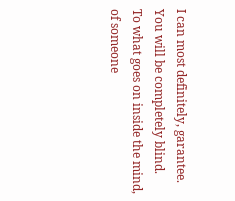I can most definitely, garantee.
You will be completely blind.
To what goes on inside the mind,
of someone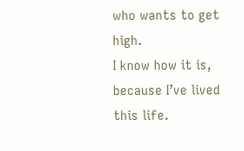who wants to get high.
I know how it is, because I’ve lived this life.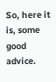So, here it is, some good advice.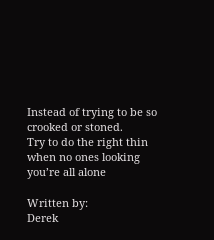Instead of trying to be so crooked or stoned.
Try to do the right thin when no ones looking
you’re all alone

Written by:
Derek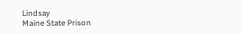Lindsay
Maine State Prison